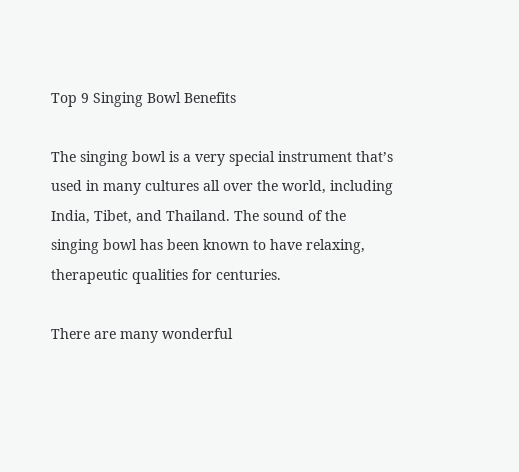Top 9 Singing Bowl Benefits

The singing bowl is a very special instrument that’s used in many cultures all over the world, including India, Tibet, and Thailand. The sound of the singing bowl has been known to have relaxing, therapeutic qualities for centuries.

There are many wonderful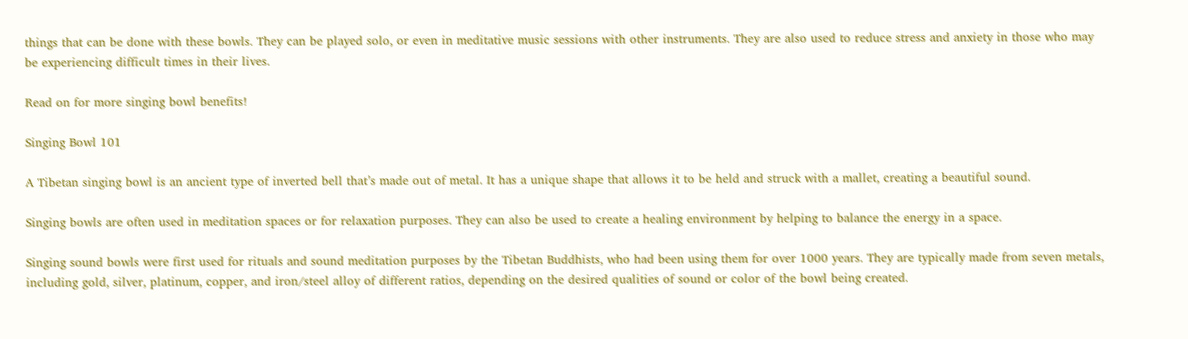things that can be done with these bowls. They can be played solo, or even in meditative music sessions with other instruments. They are also used to reduce stress and anxiety in those who may be experiencing difficult times in their lives.

Read on for more singing bowl benefits!

Singing Bowl 101

A Tibetan singing bowl is an ancient type of inverted bell that’s made out of metal. It has a unique shape that allows it to be held and struck with a mallet, creating a beautiful sound.

Singing bowls are often used in meditation spaces or for relaxation purposes. They can also be used to create a healing environment by helping to balance the energy in a space.

Singing sound bowls were first used for rituals and sound meditation purposes by the Tibetan Buddhists, who had been using them for over 1000 years. They are typically made from seven metals, including gold, silver, platinum, copper, and iron/steel alloy of different ratios, depending on the desired qualities of sound or color of the bowl being created.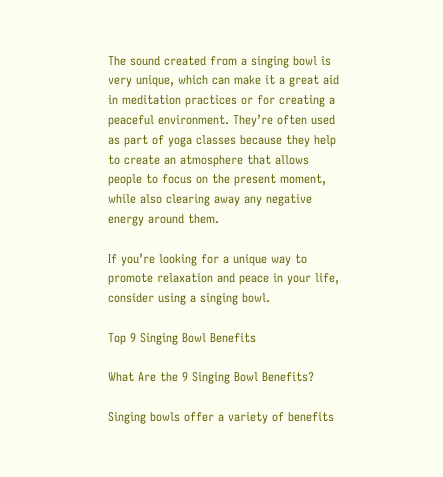The sound created from a singing bowl is very unique, which can make it a great aid in meditation practices or for creating a peaceful environment. They’re often used as part of yoga classes because they help to create an atmosphere that allows people to focus on the present moment, while also clearing away any negative energy around them.

If you’re looking for a unique way to promote relaxation and peace in your life, consider using a singing bowl.

Top 9 Singing Bowl Benefits

What Are the 9 Singing Bowl Benefits?

Singing bowls offer a variety of benefits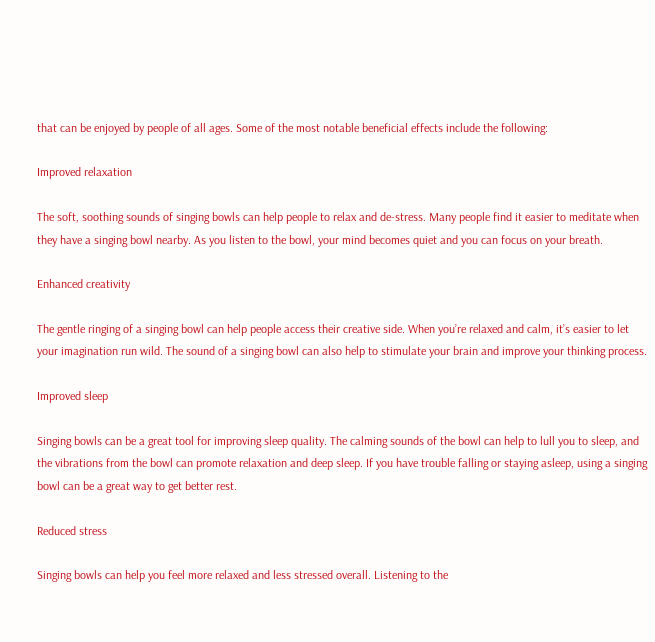that can be enjoyed by people of all ages. Some of the most notable beneficial effects include the following:

Improved relaxation

The soft, soothing sounds of singing bowls can help people to relax and de-stress. Many people find it easier to meditate when they have a singing bowl nearby. As you listen to the bowl, your mind becomes quiet and you can focus on your breath.

Enhanced creativity

The gentle ringing of a singing bowl can help people access their creative side. When you’re relaxed and calm, it’s easier to let your imagination run wild. The sound of a singing bowl can also help to stimulate your brain and improve your thinking process.

Improved sleep

Singing bowls can be a great tool for improving sleep quality. The calming sounds of the bowl can help to lull you to sleep, and the vibrations from the bowl can promote relaxation and deep sleep. If you have trouble falling or staying asleep, using a singing bowl can be a great way to get better rest.

Reduced stress

Singing bowls can help you feel more relaxed and less stressed overall. Listening to the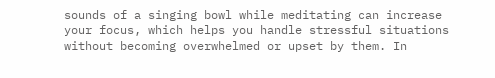sounds of a singing bowl while meditating can increase your focus, which helps you handle stressful situations without becoming overwhelmed or upset by them. In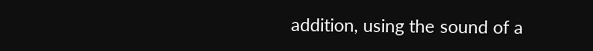addition, using the sound of a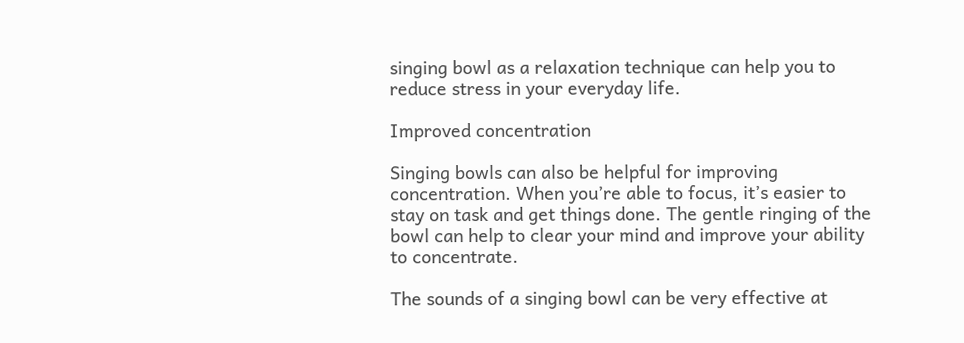singing bowl as a relaxation technique can help you to reduce stress in your everyday life.

Improved concentration

Singing bowls can also be helpful for improving concentration. When you’re able to focus, it’s easier to stay on task and get things done. The gentle ringing of the bowl can help to clear your mind and improve your ability to concentrate.

The sounds of a singing bowl can be very effective at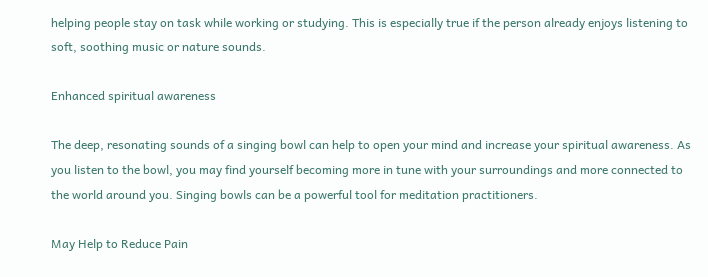helping people stay on task while working or studying. This is especially true if the person already enjoys listening to soft, soothing music or nature sounds.

Enhanced spiritual awareness

The deep, resonating sounds of a singing bowl can help to open your mind and increase your spiritual awareness. As you listen to the bowl, you may find yourself becoming more in tune with your surroundings and more connected to the world around you. Singing bowls can be a powerful tool for meditation practitioners.

May Help to Reduce Pain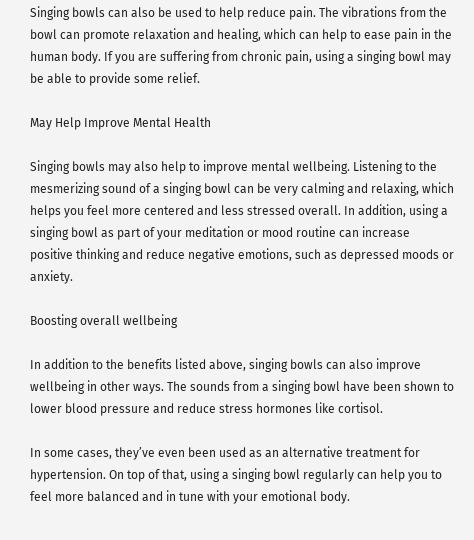Singing bowls can also be used to help reduce pain. The vibrations from the bowl can promote relaxation and healing, which can help to ease pain in the human body. If you are suffering from chronic pain, using a singing bowl may be able to provide some relief.

May Help Improve Mental Health

Singing bowls may also help to improve mental wellbeing. Listening to the mesmerizing sound of a singing bowl can be very calming and relaxing, which helps you feel more centered and less stressed overall. In addition, using a singing bowl as part of your meditation or mood routine can increase positive thinking and reduce negative emotions, such as depressed moods or anxiety.

Boosting overall wellbeing

In addition to the benefits listed above, singing bowls can also improve wellbeing in other ways. The sounds from a singing bowl have been shown to lower blood pressure and reduce stress hormones like cortisol.

In some cases, they’ve even been used as an alternative treatment for hypertension. On top of that, using a singing bowl regularly can help you to feel more balanced and in tune with your emotional body.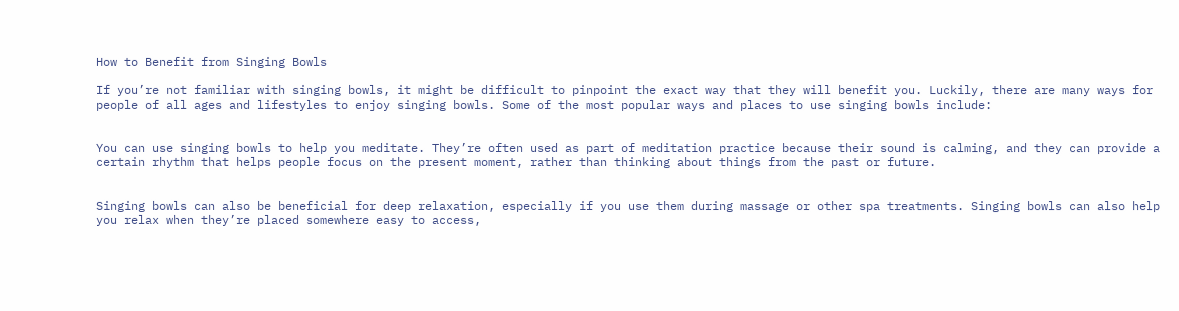How to Benefit from Singing Bowls

If you’re not familiar with singing bowls, it might be difficult to pinpoint the exact way that they will benefit you. Luckily, there are many ways for people of all ages and lifestyles to enjoy singing bowls. Some of the most popular ways and places to use singing bowls include:


You can use singing bowls to help you meditate. They’re often used as part of meditation practice because their sound is calming, and they can provide a certain rhythm that helps people focus on the present moment, rather than thinking about things from the past or future.


Singing bowls can also be beneficial for deep relaxation, especially if you use them during massage or other spa treatments. Singing bowls can also help you relax when they’re placed somewhere easy to access,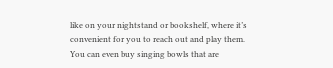like on your nightstand or bookshelf, where it’s convenient for you to reach out and play them. You can even buy singing bowls that are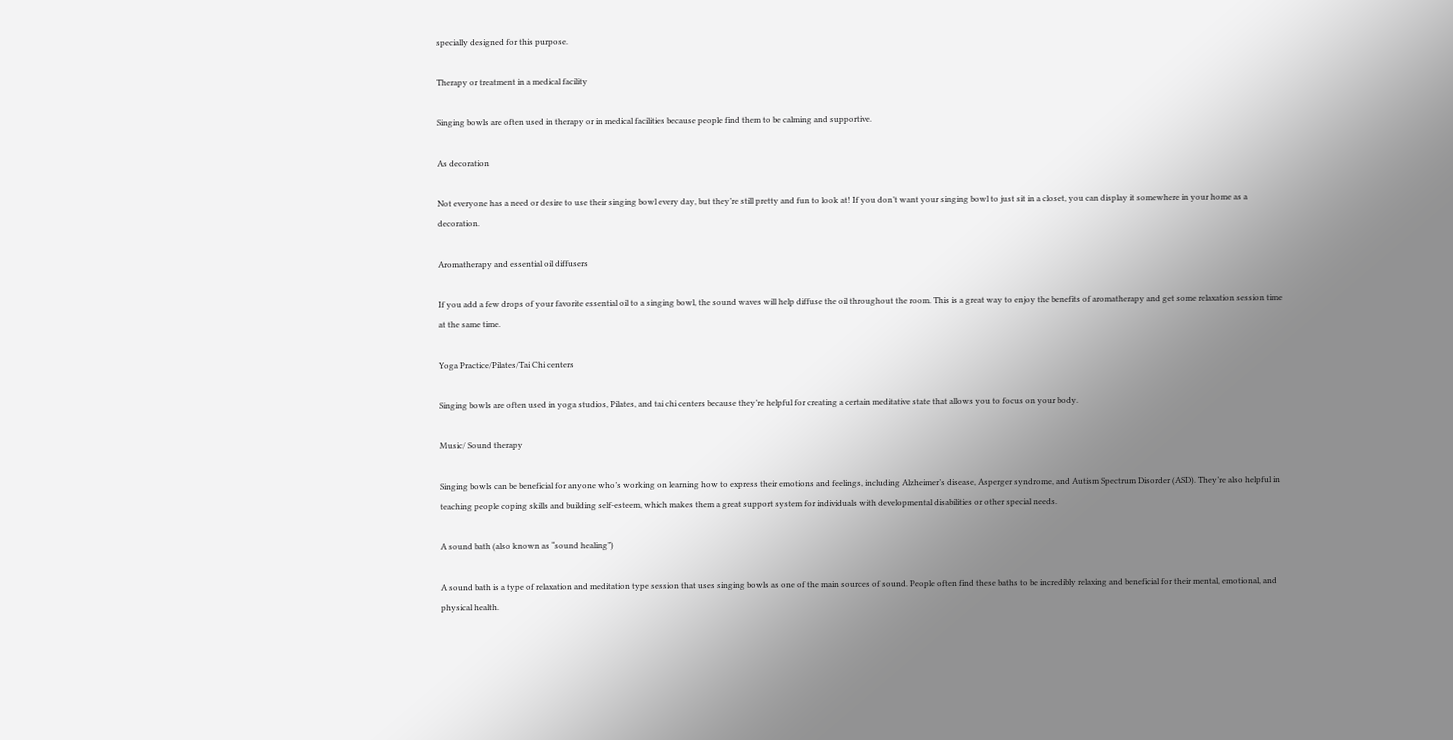specially designed for this purpose.

Therapy or treatment in a medical facility

Singing bowls are often used in therapy or in medical facilities because people find them to be calming and supportive.

As decoration

Not everyone has a need or desire to use their singing bowl every day, but they’re still pretty and fun to look at! If you don’t want your singing bowl to just sit in a closet, you can display it somewhere in your home as a decoration.

Aromatherapy and essential oil diffusers

If you add a few drops of your favorite essential oil to a singing bowl, the sound waves will help diffuse the oil throughout the room. This is a great way to enjoy the benefits of aromatherapy and get some relaxation session time at the same time.

Yoga Practice/Pilates/Tai Chi centers

Singing bowls are often used in yoga studios, Pilates, and tai chi centers because they’re helpful for creating a certain meditative state that allows you to focus on your body.

Music/ Sound therapy

Singing bowls can be beneficial for anyone who’s working on learning how to express their emotions and feelings, including Alzheimer’s disease, Asperger syndrome, and Autism Spectrum Disorder (ASD). They’re also helpful in teaching people coping skills and building self-esteem, which makes them a great support system for individuals with developmental disabilities or other special needs.

A sound bath (also known as “sound healing”)

A sound bath is a type of relaxation and meditation type session that uses singing bowls as one of the main sources of sound. People often find these baths to be incredibly relaxing and beneficial for their mental, emotional, and physical health.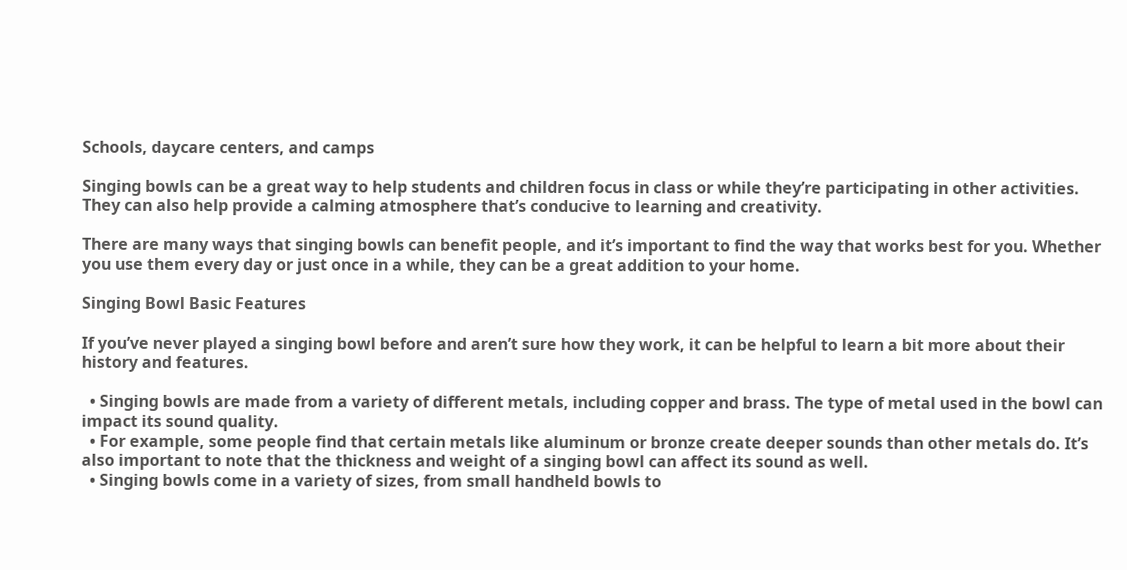Schools, daycare centers, and camps

Singing bowls can be a great way to help students and children focus in class or while they’re participating in other activities. They can also help provide a calming atmosphere that’s conducive to learning and creativity.

There are many ways that singing bowls can benefit people, and it’s important to find the way that works best for you. Whether you use them every day or just once in a while, they can be a great addition to your home.

Singing Bowl Basic Features

If you’ve never played a singing bowl before and aren’t sure how they work, it can be helpful to learn a bit more about their history and features.

  • Singing bowls are made from a variety of different metals, including copper and brass. The type of metal used in the bowl can impact its sound quality.
  • For example, some people find that certain metals like aluminum or bronze create deeper sounds than other metals do. It’s also important to note that the thickness and weight of a singing bowl can affect its sound as well.
  • Singing bowls come in a variety of sizes, from small handheld bowls to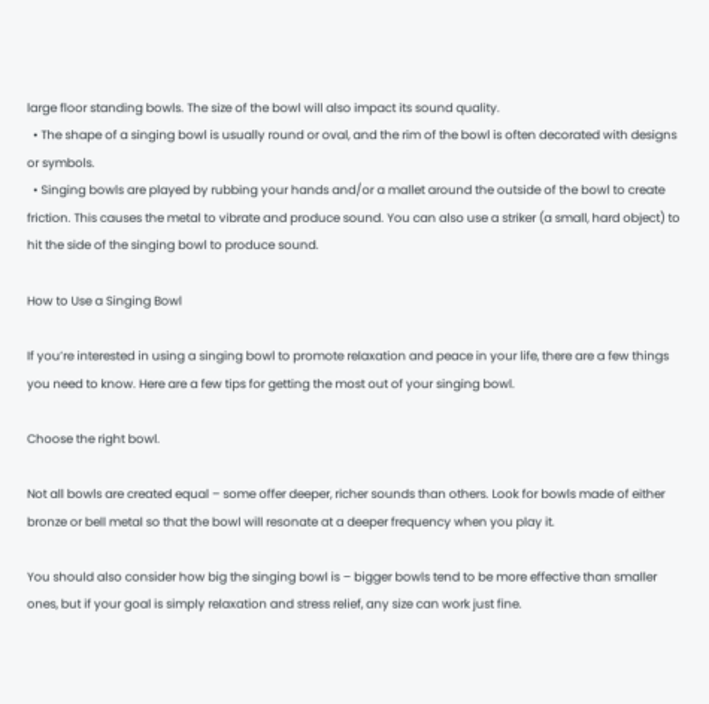large floor standing bowls. The size of the bowl will also impact its sound quality.
  • The shape of a singing bowl is usually round or oval, and the rim of the bowl is often decorated with designs or symbols.
  • Singing bowls are played by rubbing your hands and/or a mallet around the outside of the bowl to create friction. This causes the metal to vibrate and produce sound. You can also use a striker (a small, hard object) to hit the side of the singing bowl to produce sound.

How to Use a Singing Bowl

If you’re interested in using a singing bowl to promote relaxation and peace in your life, there are a few things you need to know. Here are a few tips for getting the most out of your singing bowl.

Choose the right bowl.

Not all bowls are created equal – some offer deeper, richer sounds than others. Look for bowls made of either bronze or bell metal so that the bowl will resonate at a deeper frequency when you play it.

You should also consider how big the singing bowl is – bigger bowls tend to be more effective than smaller ones, but if your goal is simply relaxation and stress relief, any size can work just fine.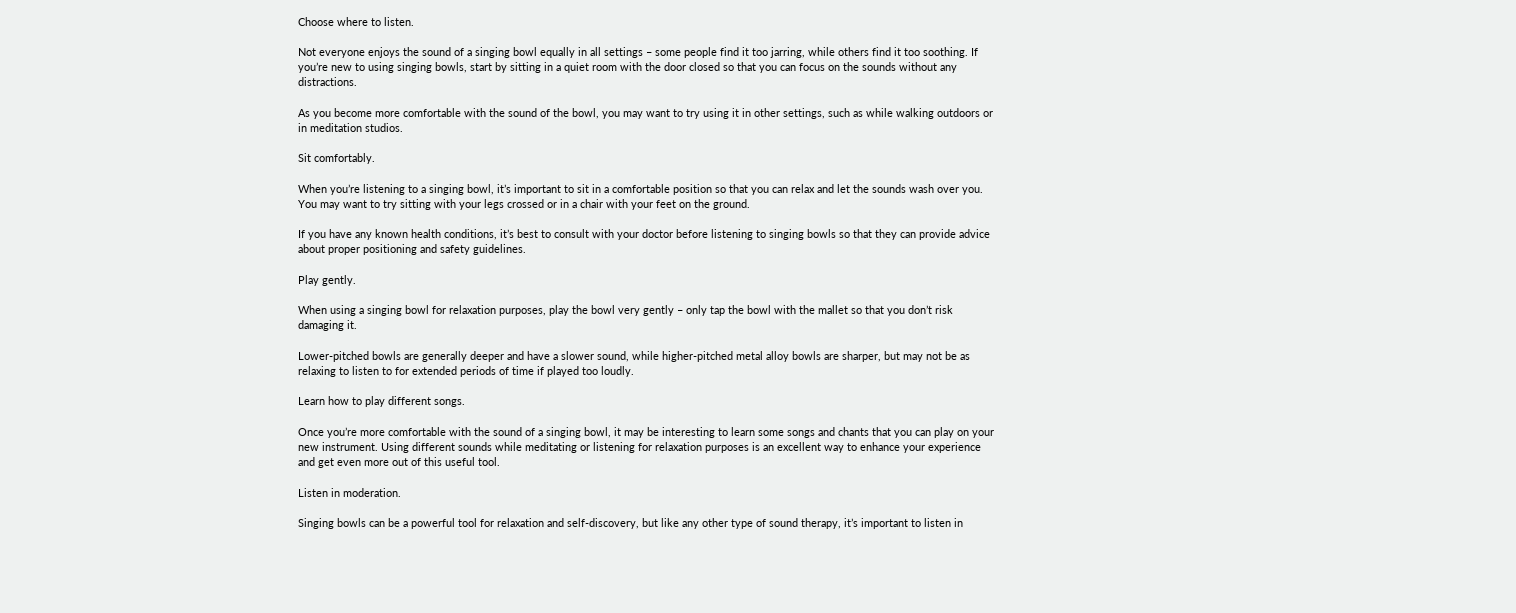Choose where to listen.

Not everyone enjoys the sound of a singing bowl equally in all settings – some people find it too jarring, while others find it too soothing. If you’re new to using singing bowls, start by sitting in a quiet room with the door closed so that you can focus on the sounds without any distractions.

As you become more comfortable with the sound of the bowl, you may want to try using it in other settings, such as while walking outdoors or in meditation studios.

Sit comfortably.

When you’re listening to a singing bowl, it’s important to sit in a comfortable position so that you can relax and let the sounds wash over you. You may want to try sitting with your legs crossed or in a chair with your feet on the ground.

If you have any known health conditions, it’s best to consult with your doctor before listening to singing bowls so that they can provide advice about proper positioning and safety guidelines.

Play gently.

When using a singing bowl for relaxation purposes, play the bowl very gently – only tap the bowl with the mallet so that you don’t risk damaging it.

Lower-pitched bowls are generally deeper and have a slower sound, while higher-pitched metal alloy bowls are sharper, but may not be as relaxing to listen to for extended periods of time if played too loudly.

Learn how to play different songs.

Once you’re more comfortable with the sound of a singing bowl, it may be interesting to learn some songs and chants that you can play on your new instrument. Using different sounds while meditating or listening for relaxation purposes is an excellent way to enhance your experience and get even more out of this useful tool.

Listen in moderation.

Singing bowls can be a powerful tool for relaxation and self-discovery, but like any other type of sound therapy, it’s important to listen in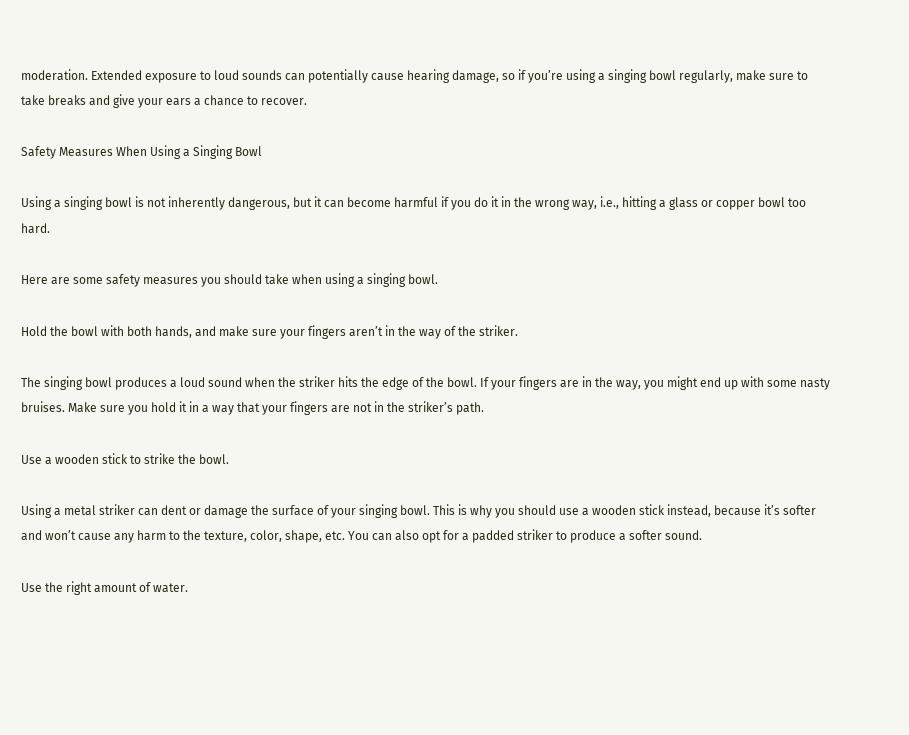moderation. Extended exposure to loud sounds can potentially cause hearing damage, so if you’re using a singing bowl regularly, make sure to take breaks and give your ears a chance to recover.

Safety Measures When Using a Singing Bowl

Using a singing bowl is not inherently dangerous, but it can become harmful if you do it in the wrong way, i.e., hitting a glass or copper bowl too hard.

Here are some safety measures you should take when using a singing bowl.

Hold the bowl with both hands, and make sure your fingers aren’t in the way of the striker.

The singing bowl produces a loud sound when the striker hits the edge of the bowl. If your fingers are in the way, you might end up with some nasty bruises. Make sure you hold it in a way that your fingers are not in the striker’s path.

Use a wooden stick to strike the bowl.

Using a metal striker can dent or damage the surface of your singing bowl. This is why you should use a wooden stick instead, because it’s softer and won’t cause any harm to the texture, color, shape, etc. You can also opt for a padded striker to produce a softer sound.

Use the right amount of water.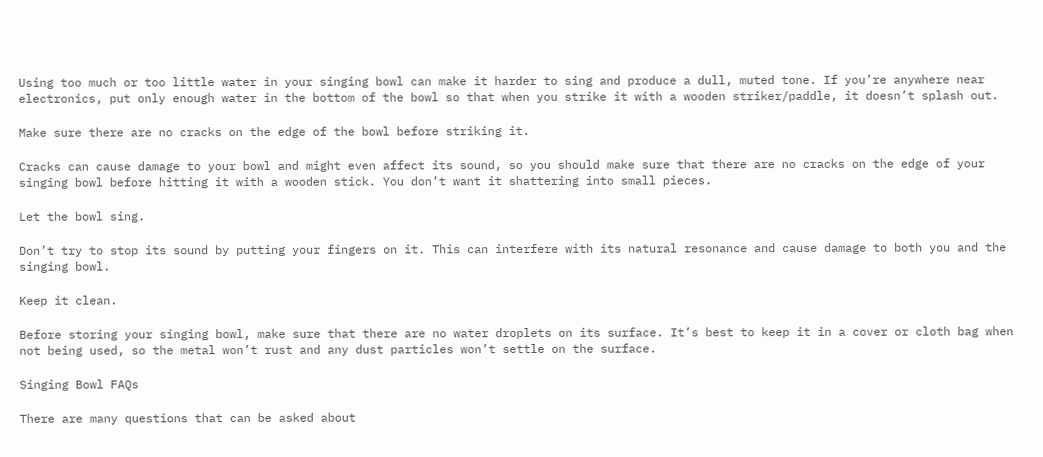Using too much or too little water in your singing bowl can make it harder to sing and produce a dull, muted tone. If you’re anywhere near electronics, put only enough water in the bottom of the bowl so that when you strike it with a wooden striker/paddle, it doesn’t splash out.

Make sure there are no cracks on the edge of the bowl before striking it.

Cracks can cause damage to your bowl and might even affect its sound, so you should make sure that there are no cracks on the edge of your singing bowl before hitting it with a wooden stick. You don’t want it shattering into small pieces.

Let the bowl sing.

Don’t try to stop its sound by putting your fingers on it. This can interfere with its natural resonance and cause damage to both you and the singing bowl.

Keep it clean.

Before storing your singing bowl, make sure that there are no water droplets on its surface. It’s best to keep it in a cover or cloth bag when not being used, so the metal won’t rust and any dust particles won’t settle on the surface.

Singing Bowl FAQs

There are many questions that can be asked about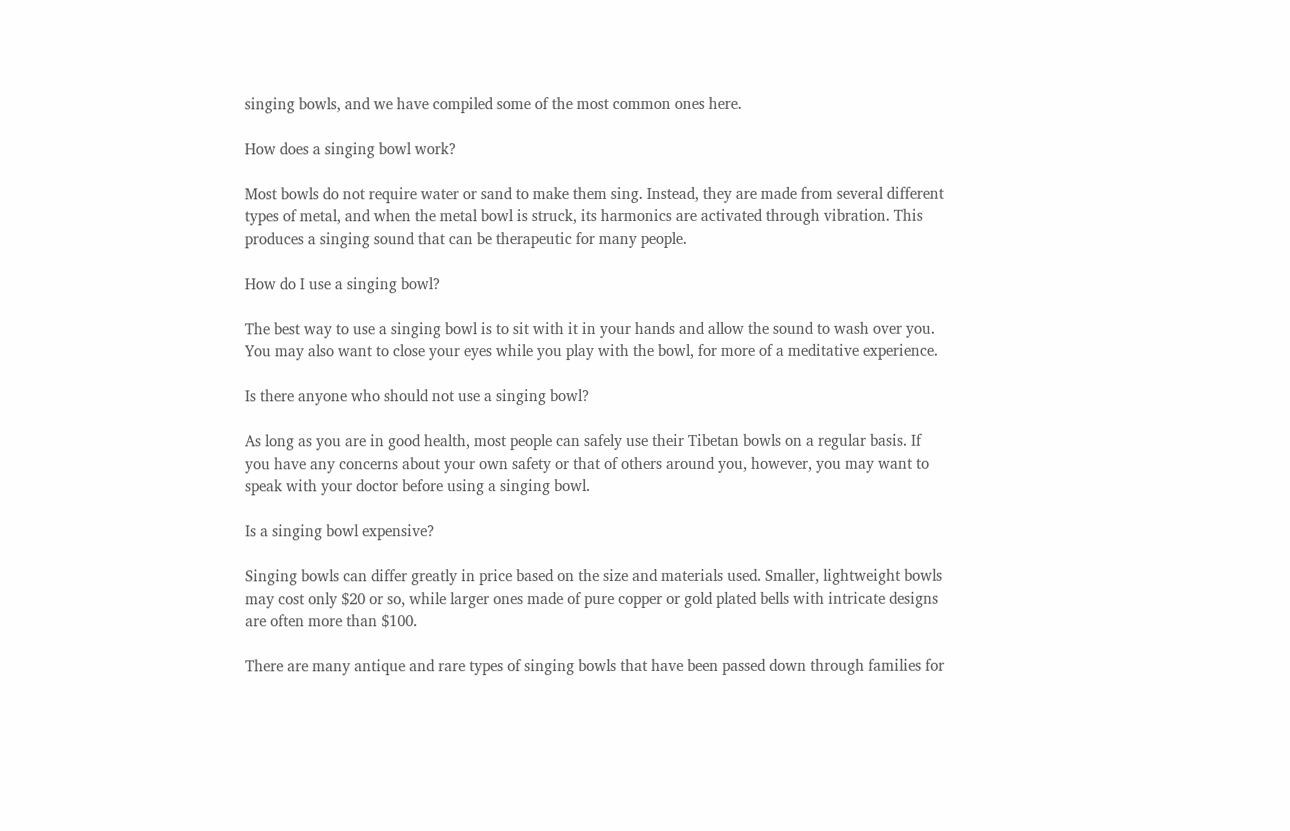singing bowls, and we have compiled some of the most common ones here.

How does a singing bowl work?

Most bowls do not require water or sand to make them sing. Instead, they are made from several different types of metal, and when the metal bowl is struck, its harmonics are activated through vibration. This produces a singing sound that can be therapeutic for many people.

How do I use a singing bowl?

The best way to use a singing bowl is to sit with it in your hands and allow the sound to wash over you. You may also want to close your eyes while you play with the bowl, for more of a meditative experience.

Is there anyone who should not use a singing bowl?

As long as you are in good health, most people can safely use their Tibetan bowls on a regular basis. If you have any concerns about your own safety or that of others around you, however, you may want to speak with your doctor before using a singing bowl.

Is a singing bowl expensive?

Singing bowls can differ greatly in price based on the size and materials used. Smaller, lightweight bowls may cost only $20 or so, while larger ones made of pure copper or gold plated bells with intricate designs are often more than $100.

There are many antique and rare types of singing bowls that have been passed down through families for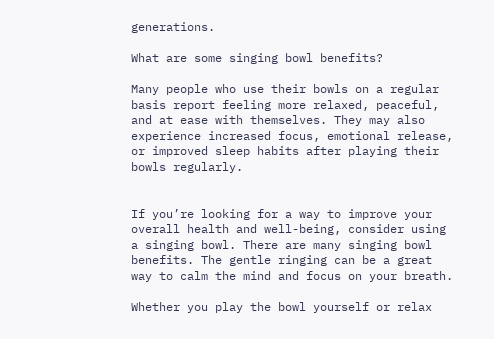generations.

What are some singing bowl benefits?

Many people who use their bowls on a regular basis report feeling more relaxed, peaceful, and at ease with themselves. They may also experience increased focus, emotional release, or improved sleep habits after playing their bowls regularly.


If you’re looking for a way to improve your overall health and well-being, consider using a singing bowl. There are many singing bowl benefits. The gentle ringing can be a great way to calm the mind and focus on your breath.

Whether you play the bowl yourself or relax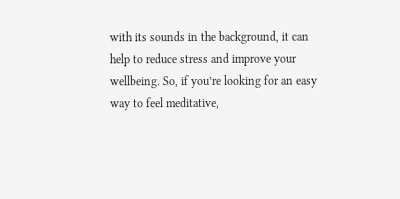with its sounds in the background, it can help to reduce stress and improve your wellbeing. So, if you’re looking for an easy way to feel meditative,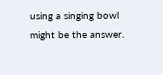using a singing bowl might be the answer.